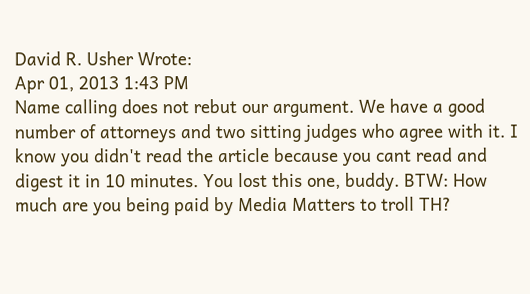David R. Usher Wrote:
Apr 01, 2013 1:43 PM
Name calling does not rebut our argument. We have a good number of attorneys and two sitting judges who agree with it. I know you didn't read the article because you cant read and digest it in 10 minutes. You lost this one, buddy. BTW: How much are you being paid by Media Matters to troll TH?